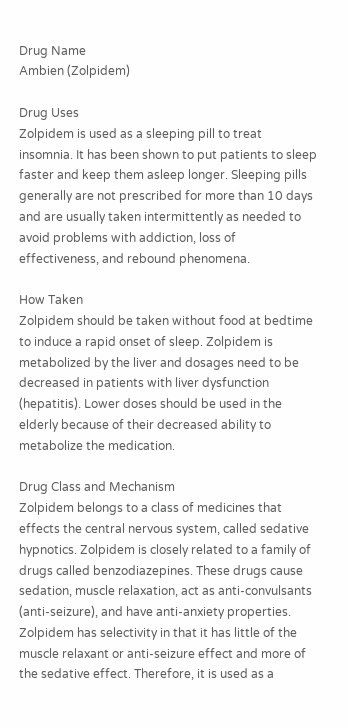Drug Name
Ambien (Zolpidem)

Drug Uses
Zolpidem is used as a sleeping pill to treat insomnia. It has been shown to put patients to sleep faster and keep them asleep longer. Sleeping pills generally are not prescribed for more than 10 days and are usually taken intermittently as needed to avoid problems with addiction, loss of effectiveness, and rebound phenomena.

How Taken
Zolpidem should be taken without food at bedtime to induce a rapid onset of sleep. Zolpidem is metabolized by the liver and dosages need to be decreased in patients with liver dysfunction (hepatitis). Lower doses should be used in the elderly because of their decreased ability to metabolize the medication.

Drug Class and Mechanism
Zolpidem belongs to a class of medicines that effects the central nervous system, called sedative hypnotics. Zolpidem is closely related to a family of drugs called benzodiazepines. These drugs cause sedation, muscle relaxation, act as anti-convulsants (anti-seizure), and have anti-anxiety properties. Zolpidem has selectivity in that it has little of the muscle relaxant or anti-seizure effect and more of the sedative effect. Therefore, it is used as a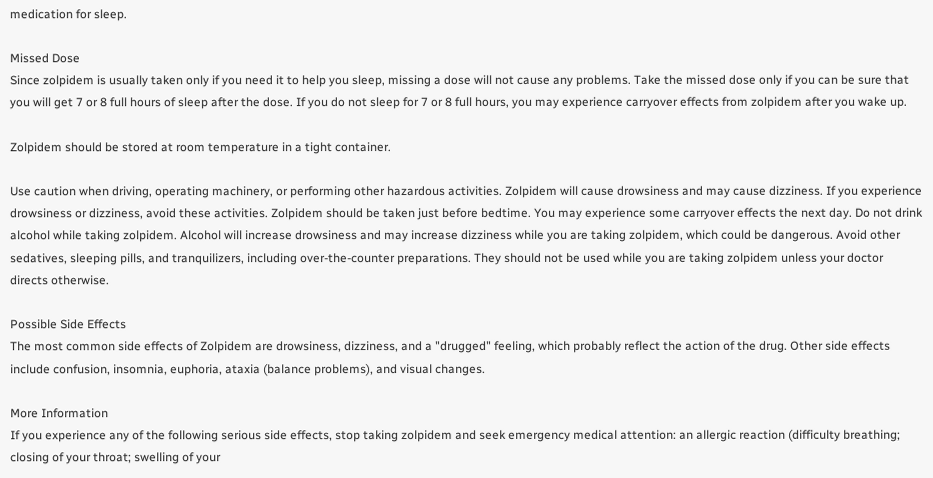medication for sleep.

Missed Dose
Since zolpidem is usually taken only if you need it to help you sleep, missing a dose will not cause any problems. Take the missed dose only if you can be sure that you will get 7 or 8 full hours of sleep after the dose. If you do not sleep for 7 or 8 full hours, you may experience carryover effects from zolpidem after you wake up.

Zolpidem should be stored at room temperature in a tight container.

Use caution when driving, operating machinery, or performing other hazardous activities. Zolpidem will cause drowsiness and may cause dizziness. If you experience drowsiness or dizziness, avoid these activities. Zolpidem should be taken just before bedtime. You may experience some carryover effects the next day. Do not drink alcohol while taking zolpidem. Alcohol will increase drowsiness and may increase dizziness while you are taking zolpidem, which could be dangerous. Avoid other sedatives, sleeping pills, and tranquilizers, including over-the-counter preparations. They should not be used while you are taking zolpidem unless your doctor directs otherwise.

Possible Side Effects
The most common side effects of Zolpidem are drowsiness, dizziness, and a "drugged" feeling, which probably reflect the action of the drug. Other side effects include confusion, insomnia, euphoria, ataxia (balance problems), and visual changes.

More Information
If you experience any of the following serious side effects, stop taking zolpidem and seek emergency medical attention: an allergic reaction (difficulty breathing; closing of your throat; swelling of your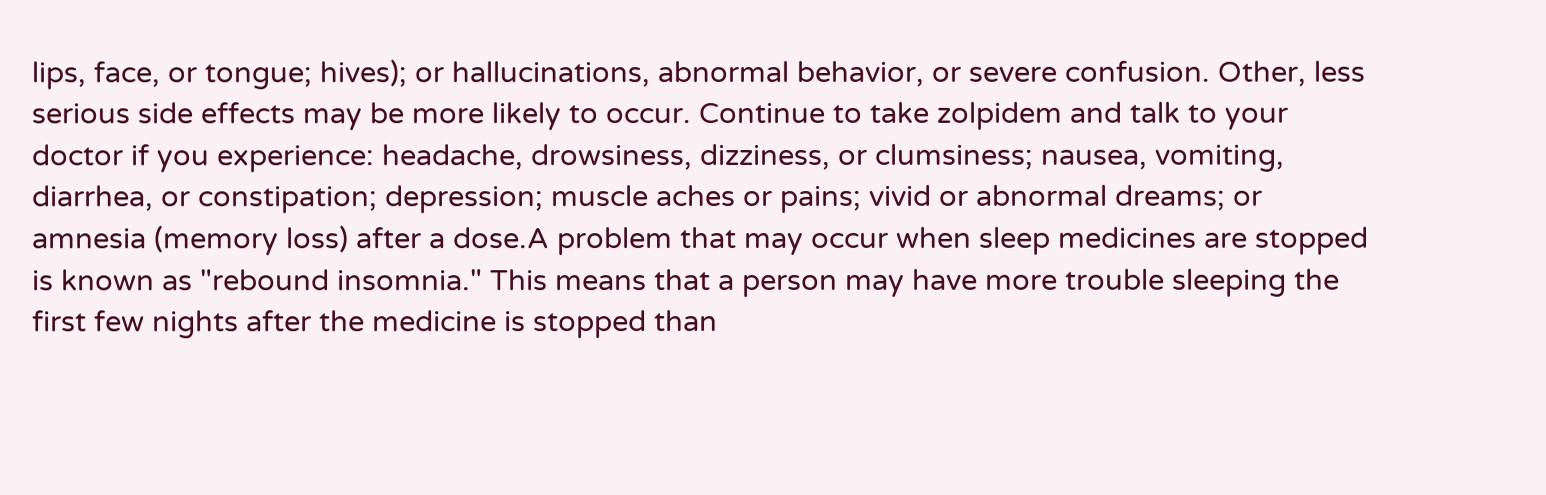lips, face, or tongue; hives); or hallucinations, abnormal behavior, or severe confusion. Other, less serious side effects may be more likely to occur. Continue to take zolpidem and talk to your doctor if you experience: headache, drowsiness, dizziness, or clumsiness; nausea, vomiting, diarrhea, or constipation; depression; muscle aches or pains; vivid or abnormal dreams; or amnesia (memory loss) after a dose.A problem that may occur when sleep medicines are stopped is known as "rebound insomnia." This means that a person may have more trouble sleeping the first few nights after the medicine is stopped than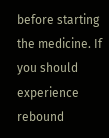before starting the medicine. If you should experience rebound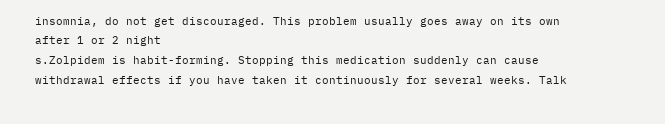insomnia, do not get discouraged. This problem usually goes away on its own after 1 or 2 night
s.Zolpidem is habit-forming. Stopping this medication suddenly can cause withdrawal effects if you have taken it continuously for several weeks. Talk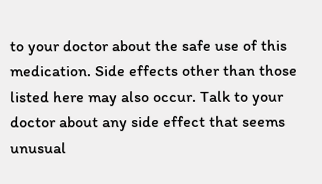to your doctor about the safe use of this medication. Side effects other than those listed here may also occur. Talk to your doctor about any side effect that seems unusual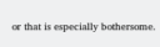or that is especially bothersome.